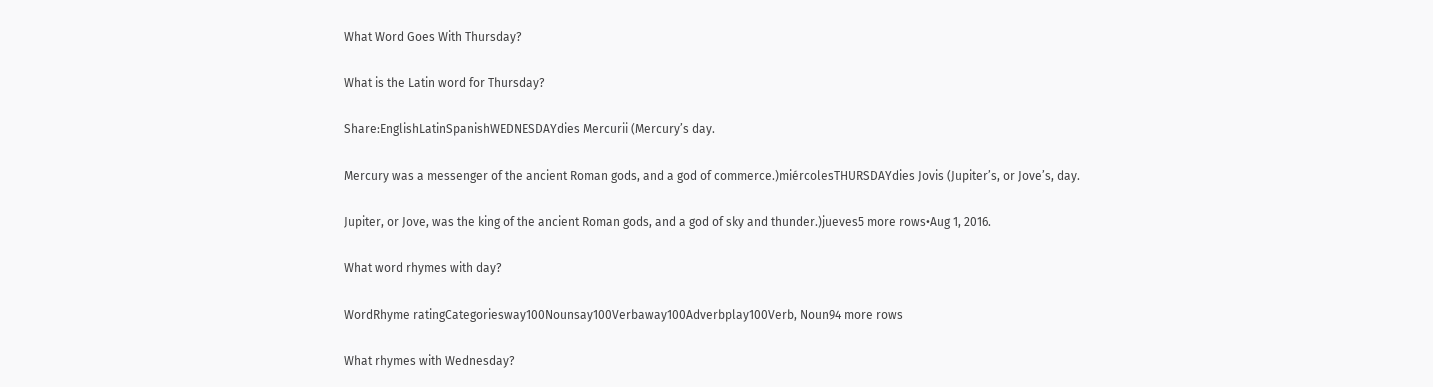What Word Goes With Thursday?

What is the Latin word for Thursday?

Share:EnglishLatinSpanishWEDNESDAYdies Mercurii (Mercury’s day.

Mercury was a messenger of the ancient Roman gods, and a god of commerce.)miércolesTHURSDAYdies Jovis (Jupiter’s, or Jove’s, day.

Jupiter, or Jove, was the king of the ancient Roman gods, and a god of sky and thunder.)jueves5 more rows•Aug 1, 2016.

What word rhymes with day?

WordRhyme ratingCategoriesway100Nounsay100Verbaway100Adverbplay100Verb, Noun94 more rows

What rhymes with Wednesday?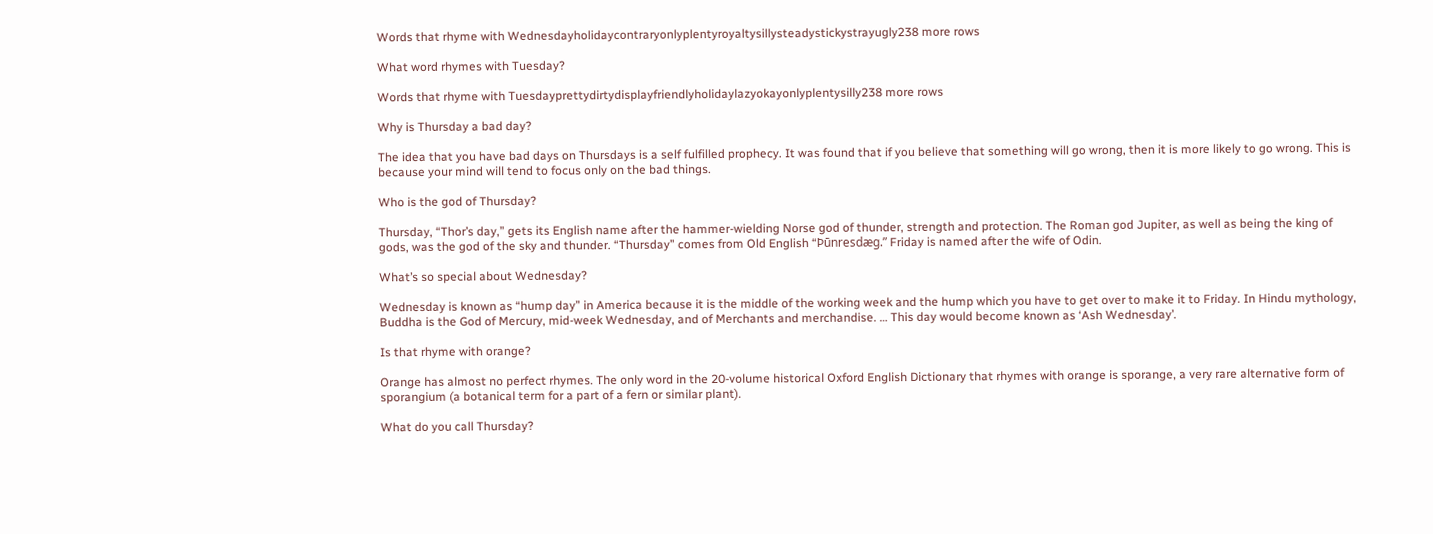Words that rhyme with Wednesdayholidaycontraryonlyplentyroyaltysillysteadystickystrayugly238 more rows

What word rhymes with Tuesday?

Words that rhyme with Tuesdayprettydirtydisplayfriendlyholidaylazyokayonlyplentysilly238 more rows

Why is Thursday a bad day?

The idea that you have bad days on Thursdays is a self fulfilled prophecy. It was found that if you believe that something will go wrong, then it is more likely to go wrong. This is because your mind will tend to focus only on the bad things.

Who is the god of Thursday?

Thursday, “Thor’s day,” gets its English name after the hammer-wielding Norse god of thunder, strength and protection. The Roman god Jupiter, as well as being the king of gods, was the god of the sky and thunder. “Thursday” comes from Old English “Þūnresdæg.” Friday is named after the wife of Odin.

What’s so special about Wednesday?

Wednesday is known as “hump day” in America because it is the middle of the working week and the hump which you have to get over to make it to Friday. In Hindu mythology, Buddha is the God of Mercury, mid-week Wednesday, and of Merchants and merchandise. … This day would become known as ‘Ash Wednesday’.

Is that rhyme with orange?

Orange has almost no perfect rhymes. The only word in the 20-volume historical Oxford English Dictionary that rhymes with orange is sporange, a very rare alternative form of sporangium (a botanical term for a part of a fern or similar plant).

What do you call Thursday?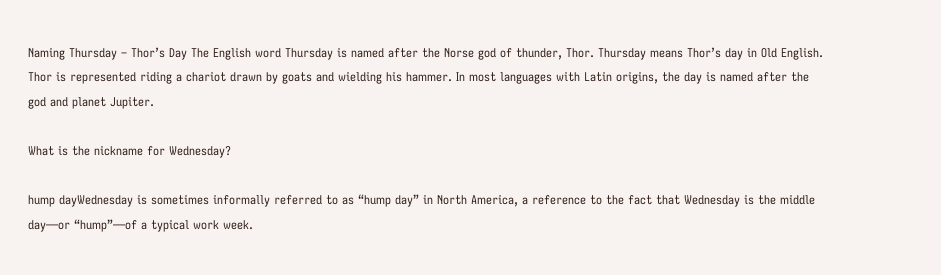Naming Thursday – Thor’s Day The English word Thursday is named after the Norse god of thunder, Thor. Thursday means Thor’s day in Old English. Thor is represented riding a chariot drawn by goats and wielding his hammer. In most languages with Latin origins, the day is named after the god and planet Jupiter.

What is the nickname for Wednesday?

hump dayWednesday is sometimes informally referred to as “hump day” in North America, a reference to the fact that Wednesday is the middle day—or “hump”—of a typical work week.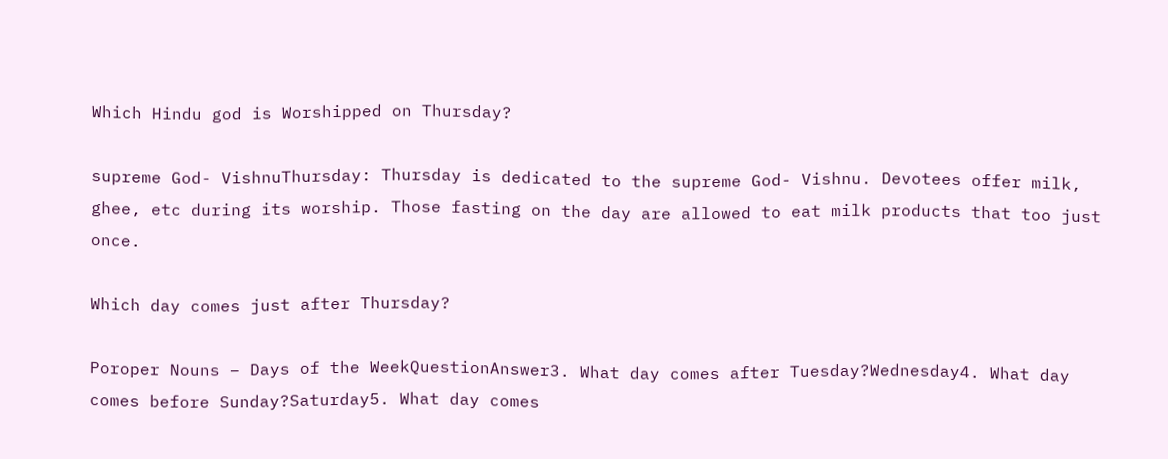Which Hindu god is Worshipped on Thursday?

supreme God- VishnuThursday: Thursday is dedicated to the supreme God- Vishnu. Devotees offer milk, ghee, etc during its worship. Those fasting on the day are allowed to eat milk products that too just once.

Which day comes just after Thursday?

Poroper Nouns – Days of the WeekQuestionAnswer3. What day comes after Tuesday?Wednesday4. What day comes before Sunday?Saturday5. What day comes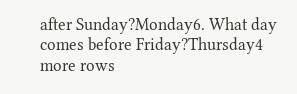after Sunday?Monday6. What day comes before Friday?Thursday4 more rows